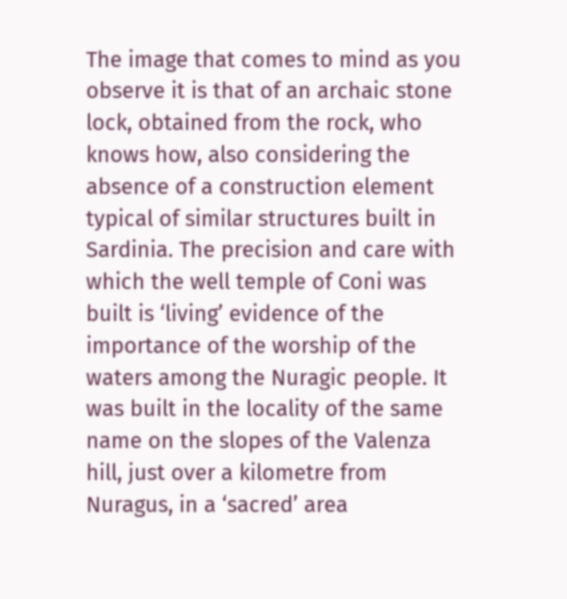The image that comes to mind as you observe it is that of an archaic stone lock, obtained from the rock, who knows how, also considering the absence of a construction element typical of similar structures built in Sardinia. The precision and care with which the well temple of Coni was built is ‘living’ evidence of the importance of the worship of the waters among the Nuragic people. It was built in the locality of the same name on the slopes of the Valenza hill, just over a kilometre from Nuragus, in a ‘sacred’ area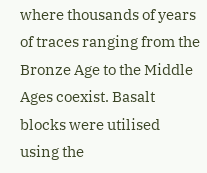where thousands of years of traces ranging from the Bronze Age to the Middle Ages coexist. Basalt blocks were utilised using the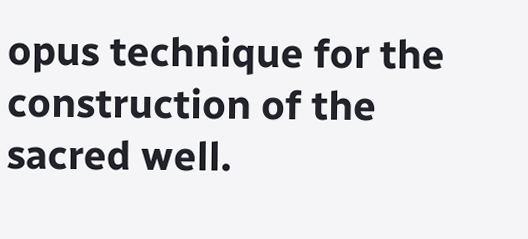opus technique for the construction of the sacred well.